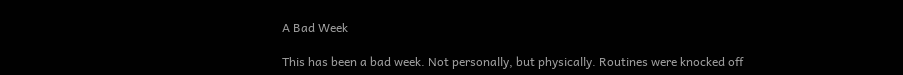A Bad Week

This has been a bad week. Not personally, but physically. Routines were knocked off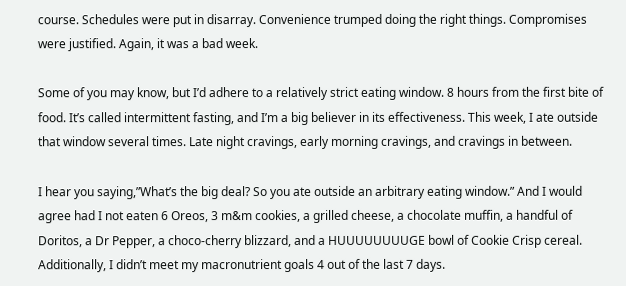course. Schedules were put in disarray. Convenience trumped doing the right things. Compromises were justified. Again, it was a bad week.

Some of you may know, but I’d adhere to a relatively strict eating window. 8 hours from the first bite of food. It’s called intermittent fasting, and I’m a big believer in its effectiveness. This week, I ate outside that window several times. Late night cravings, early morning cravings, and cravings in between.

I hear you saying,”What’s the big deal? So you ate outside an arbitrary eating window.” And I would agree had I not eaten 6 Oreos, 3 m&m cookies, a grilled cheese, a chocolate muffin, a handful of Doritos, a Dr Pepper, a choco-cherry blizzard, and a HUUUUUUUUGE bowl of Cookie Crisp cereal. Additionally, I didn’t meet my macronutrient goals 4 out of the last 7 days.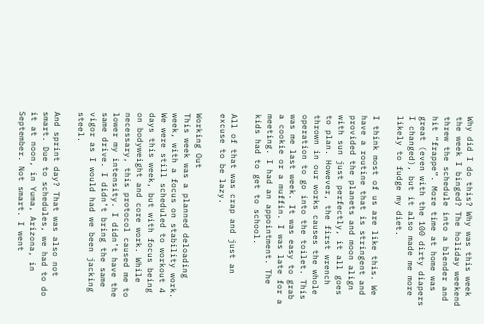Why did I do this? Why was this week the week I binged? The holiday weekend threw the schedule into a blender and hit “frappe”. More time at home was great (even with the 100 dirty diapers I changed), but it also made me more likely to fudge my diet.

I think most of us are like this. We have a routine that is stringent and provided the planets and moon align with sun just perfectly, it all goes to plan. However, the first wrench thrown in our works causes the whole operation to go into the toilet. This was me last week. It was easy to grab a cookie or a muffin. I was late for a meeting. I had an appointment. The kids had to get to school.

All of that was crap and just an excuse to be lazy.

Working Out
This week was a planned deloading week, with a focus on stability work. We were still scheduled to workout 4 days this week, but with focus being on bodyweight and core work. While necessary, this protocol caused me to lower my intensity. I didn’t have the same drive. I didn’t bring the same vigor as I would had we been jacking steel.

And sprint day? That was also not smart. Due to schedules, we had to do it at noon, in Yuma, Arizona, in September. Not smart. I went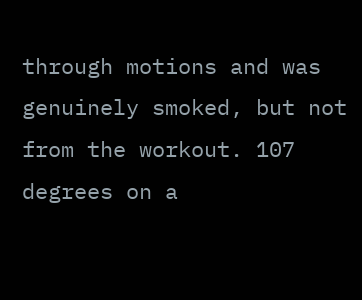through motions and was genuinely smoked, but not from the workout. 107 degrees on a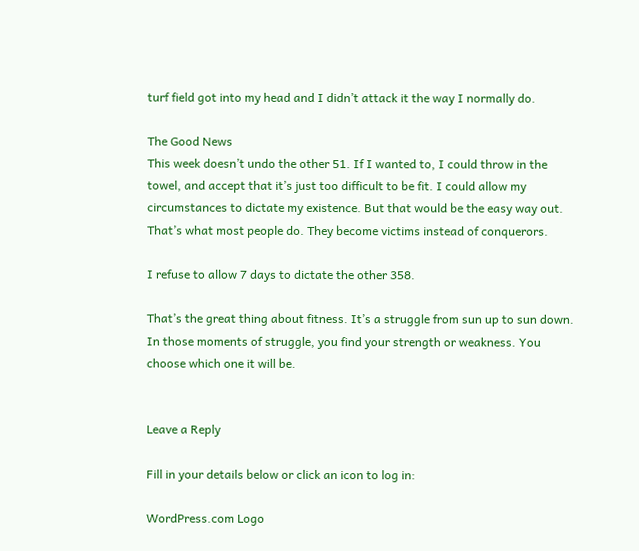turf field got into my head and I didn’t attack it the way I normally do.

The Good News
This week doesn’t undo the other 51. If I wanted to, I could throw in the towel, and accept that it’s just too difficult to be fit. I could allow my circumstances to dictate my existence. But that would be the easy way out. That’s what most people do. They become victims instead of conquerors.

I refuse to allow 7 days to dictate the other 358.

That’s the great thing about fitness. It’s a struggle from sun up to sun down. In those moments of struggle, you find your strength or weakness. You choose which one it will be.


Leave a Reply

Fill in your details below or click an icon to log in:

WordPress.com Logo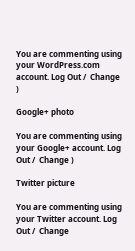You are commenting using your WordPress.com account. Log Out /  Change )

Google+ photo

You are commenting using your Google+ account. Log Out /  Change )

Twitter picture

You are commenting using your Twitter account. Log Out /  Change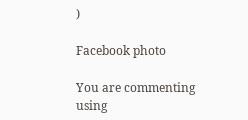)

Facebook photo

You are commenting using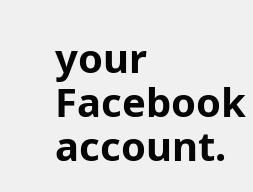your Facebook account.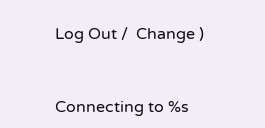Log Out /  Change )


Connecting to %s